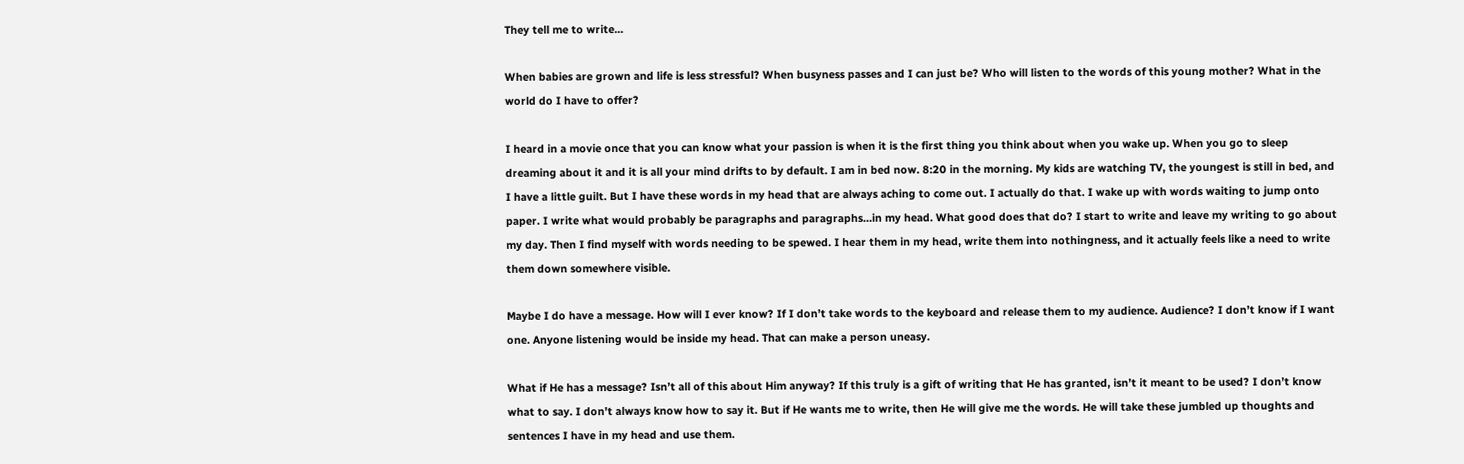They tell me to write...

When babies are grown and life is less stressful? When busyness passes and I can just be? Who will listen to the words of this young mother? What in the world do I have to offer?

I heard in a movie once that you can know what your passion is when it is the first thing you think about when you wake up. When you go to sleep dreaming about it and it is all your mind drifts to by default. I am in bed now. 8:20 in the morning. My kids are watching TV, the youngest is still in bed, and I have a little guilt. But I have these words in my head that are always aching to come out. I actually do that. I wake up with words waiting to jump onto paper. I write what would probably be paragraphs and paragraphs…in my head. What good does that do? I start to write and leave my writing to go about my day. Then I find myself with words needing to be spewed. I hear them in my head, write them into nothingness, and it actually feels like a need to write them down somewhere visible.

Maybe I do have a message. How will I ever know? If I don’t take words to the keyboard and release them to my audience. Audience? I don’t know if I want one. Anyone listening would be inside my head. That can make a person uneasy.

What if He has a message? Isn’t all of this about Him anyway? If this truly is a gift of writing that He has granted, isn’t it meant to be used? I don’t know what to say. I don’t always know how to say it. But if He wants me to write, then He will give me the words. He will take these jumbled up thoughts and sentences I have in my head and use them.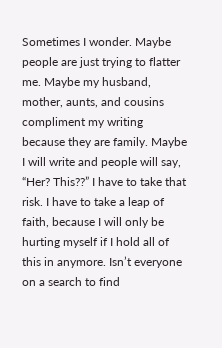Sometimes I wonder. Maybe people are just trying to flatter me. Maybe my husband, mother, aunts, and cousins compliment my writing because they are family. Maybe I will write and people will say, “Her? This??” I have to take that risk. I have to take a leap of faith, because I will only be hurting myself if I hold all of this in anymore. Isn’t everyone on a search to find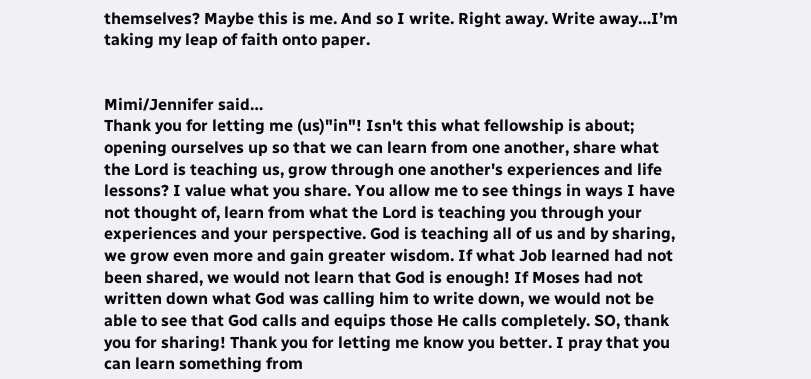themselves? Maybe this is me. And so I write. Right away. Write away…I’m taking my leap of faith onto paper.


Mimi/Jennifer said…
Thank you for letting me (us)"in"! Isn't this what fellowship is about; opening ourselves up so that we can learn from one another, share what the Lord is teaching us, grow through one another's experiences and life lessons? I value what you share. You allow me to see things in ways I have not thought of, learn from what the Lord is teaching you through your experiences and your perspective. God is teaching all of us and by sharing, we grow even more and gain greater wisdom. If what Job learned had not been shared, we would not learn that God is enough! If Moses had not written down what God was calling him to write down, we would not be able to see that God calls and equips those He calls completely. SO, thank you for sharing! Thank you for letting me know you better. I pray that you can learn something from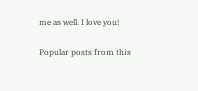me as well. I love you!

Popular posts from this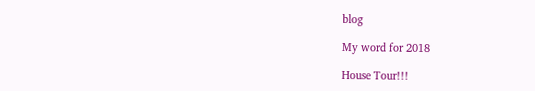blog

My word for 2018

House Tour!!!